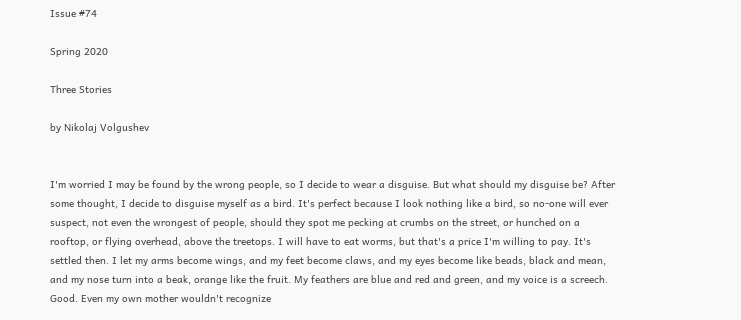Issue #74

Spring 2020

Three Stories

by Nikolaj Volgushev


I'm worried I may be found by the wrong people, so I decide to wear a disguise. But what should my disguise be? After some thought, I decide to disguise myself as a bird. It's perfect because I look nothing like a bird, so no-one will ever suspect, not even the wrongest of people, should they spot me pecking at crumbs on the street, or hunched on a rooftop, or flying overhead, above the treetops. I will have to eat worms, but that's a price I'm willing to pay. It's settled then. I let my arms become wings, and my feet become claws, and my eyes become like beads, black and mean, and my nose turn into a beak, orange like the fruit. My feathers are blue and red and green, and my voice is a screech. Good. Even my own mother wouldn't recognize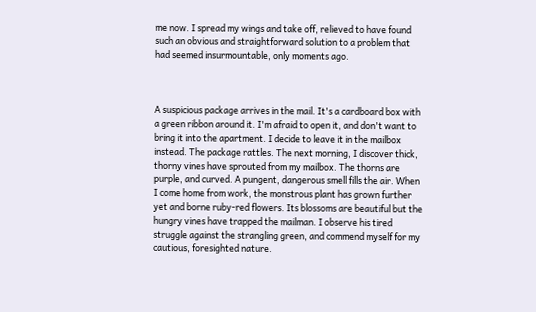me now. I spread my wings and take off, relieved to have found such an obvious and straightforward solution to a problem that had seemed insurmountable, only moments ago.



A suspicious package arrives in the mail. It's a cardboard box with a green ribbon around it. I'm afraid to open it, and don't want to bring it into the apartment. I decide to leave it in the mailbox instead. The package rattles. The next morning, I discover thick, thorny vines have sprouted from my mailbox. The thorns are purple, and curved. A pungent, dangerous smell fills the air. When I come home from work, the monstrous plant has grown further yet and borne ruby-red flowers. Its blossoms are beautiful but the hungry vines have trapped the mailman. I observe his tired struggle against the strangling green, and commend myself for my cautious, foresighted nature.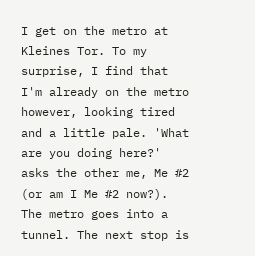I get on the metro at Kleines Tor. To my surprise, I find that I'm already on the metro however, looking tired and a little pale. 'What are you doing here?' asks the other me, Me #2 (or am I Me #2 now?). The metro goes into a tunnel. The next stop is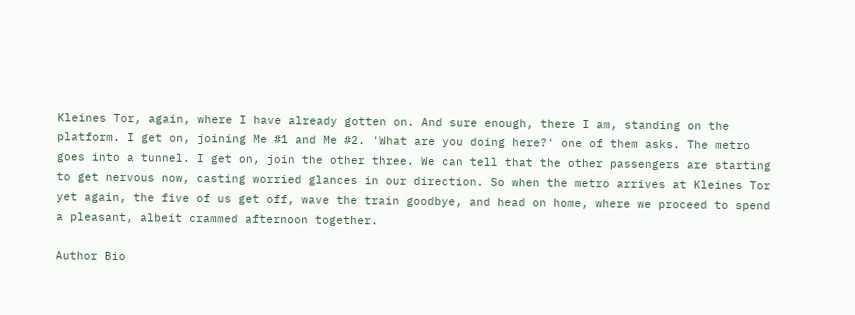Kleines Tor, again, where I have already gotten on. And sure enough, there I am, standing on the platform. I get on, joining Me #1 and Me #2. 'What are you doing here?' one of them asks. The metro goes into a tunnel. I get on, join the other three. We can tell that the other passengers are starting to get nervous now, casting worried glances in our direction. So when the metro arrives at Kleines Tor yet again, the five of us get off, wave the train goodbye, and head on home, where we proceed to spend a pleasant, albeit crammed afternoon together.

Author Bio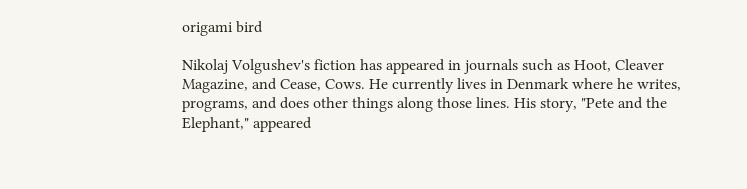origami bird

Nikolaj Volgushev's fiction has appeared in journals such as Hoot, Cleaver Magazine, and Cease, Cows. He currently lives in Denmark where he writes, programs, and does other things along those lines. His story, "Pete and the Elephant," appeared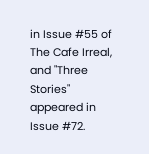in Issue #55 of The Cafe Irreal, and "Three Stories" appeared in Issue #72.